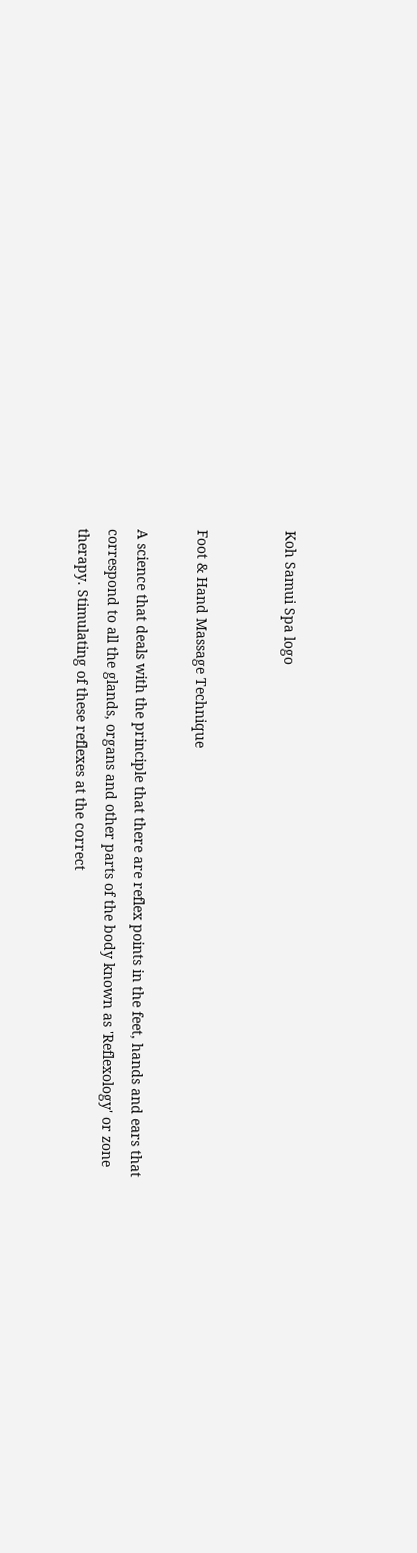Koh Samui Spa logo


Foot & Hand Massage Technique

A science that deals with the principle that there are reflex points in the feet, hands and ears that correspond to all the glands, organs and other parts of the body known as 'Reflexology' or zone therapy. Stimulating of these reflexes at the correct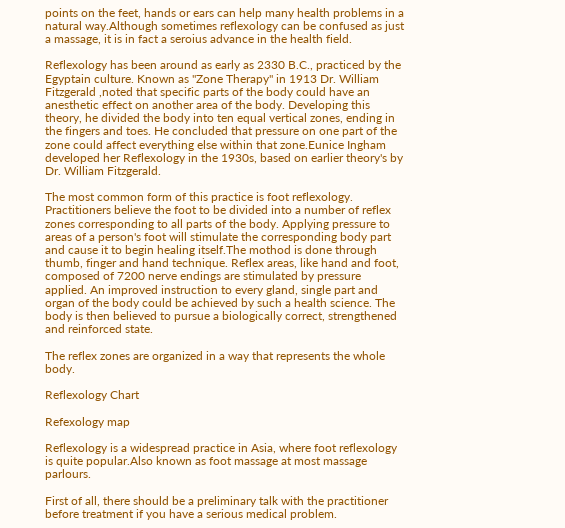points on the feet, hands or ears can help many health problems in a natural way.Although sometimes reflexology can be confused as just a massage, it is in fact a seroius advance in the health field.

Reflexology has been around as early as 2330 B.C., practiced by the Egyptain culture. Known as "Zone Therapy" in 1913 Dr. William Fitzgerald ,noted that specific parts of the body could have an anesthetic effect on another area of the body. Developing this theory, he divided the body into ten equal vertical zones, ending in the fingers and toes. He concluded that pressure on one part of the zone could affect everything else within that zone.Eunice Ingham developed her Reflexology in the 1930s, based on earlier theory's by Dr. William Fitzgerald.

The most common form of this practice is foot reflexology. Practitioners believe the foot to be divided into a number of reflex zones corresponding to all parts of the body. Applying pressure to areas of a person's foot will stimulate the corresponding body part and cause it to begin healing itself.The mothod is done through thumb, finger and hand technique. Reflex areas, like hand and foot, composed of 7200 nerve endings are stimulated by pressure applied. An improved instruction to every gland, single part and organ of the body could be achieved by such a health science. The body is then believed to pursue a biologically correct, strengthened and reinforced state.

The reflex zones are organized in a way that represents the whole body.

Reflexology Chart

Refexology map

Reflexology is a widespread practice in Asia, where foot reflexology is quite popular.Also known as foot massage at most massage parlours.

First of all, there should be a preliminary talk with the practitioner before treatment if you have a serious medical problem.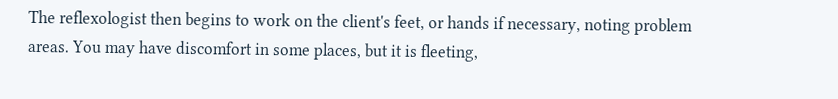The reflexologist then begins to work on the client's feet, or hands if necessary, noting problem areas. You may have discomfort in some places, but it is fleeting,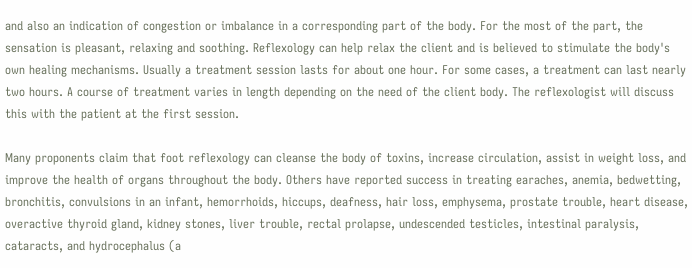and also an indication of congestion or imbalance in a corresponding part of the body. For the most of the part, the sensation is pleasant, relaxing and soothing. Reflexology can help relax the client and is believed to stimulate the body's own healing mechanisms. Usually a treatment session lasts for about one hour. For some cases, a treatment can last nearly two hours. A course of treatment varies in length depending on the need of the client body. The reflexologist will discuss this with the patient at the first session.

Many proponents claim that foot reflexology can cleanse the body of toxins, increase circulation, assist in weight loss, and improve the health of organs throughout the body. Others have reported success in treating earaches, anemia, bedwetting, bronchitis, convulsions in an infant, hemorrhoids, hiccups, deafness, hair loss, emphysema, prostate trouble, heart disease, overactive thyroid gland, kidney stones, liver trouble, rectal prolapse, undescended testicles, intestinal paralysis, cataracts, and hydrocephalus (a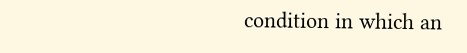condition in which an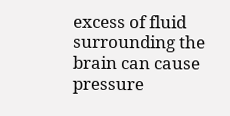excess of fluid surrounding the brain can cause pressure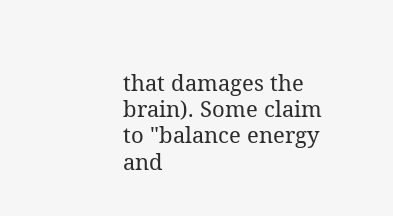that damages the brain). Some claim to "balance energy and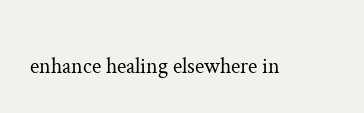enhance healing elsewhere in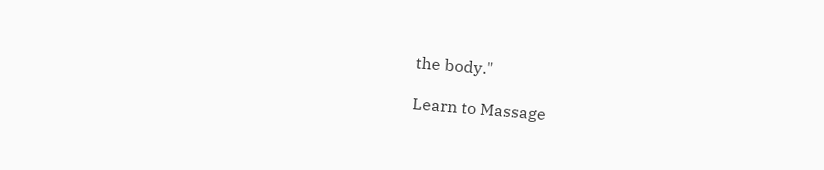the body."

Learn to Massage